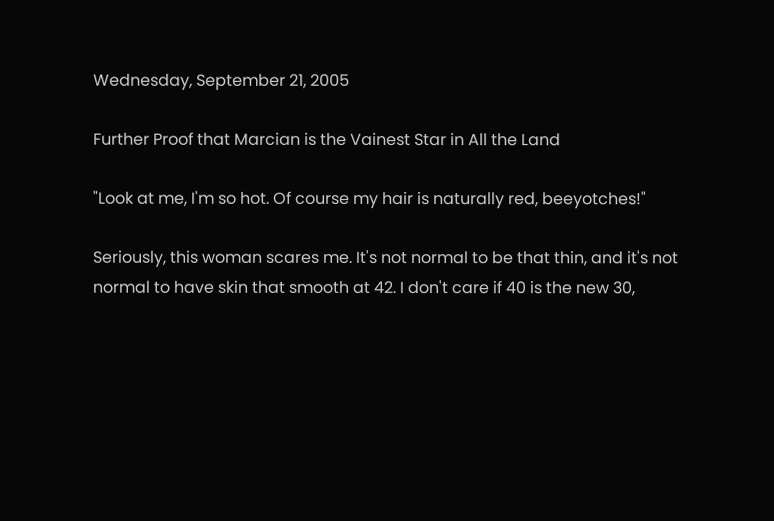Wednesday, September 21, 2005

Further Proof that Marcian is the Vainest Star in All the Land

"Look at me, I'm so hot. Of course my hair is naturally red, beeyotches!"

Seriously, this woman scares me. It's not normal to be that thin, and it's not normal to have skin that smooth at 42. I don't care if 40 is the new 30,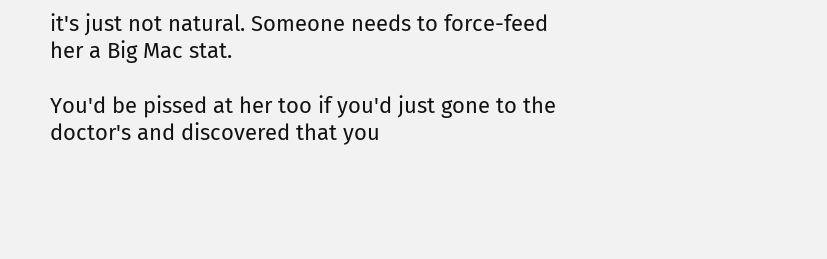it's just not natural. Someone needs to force-feed her a Big Mac stat.

You'd be pissed at her too if you'd just gone to the doctor's and discovered that you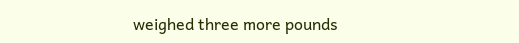weighed three more pounds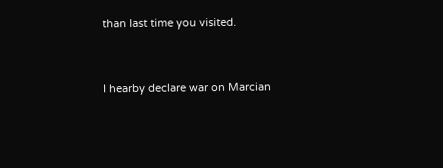than last time you visited.


I hearby declare war on Marcian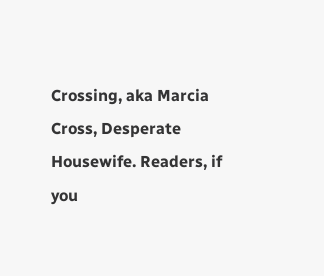Crossing, aka Marcia Cross, Desperate Housewife. Readers, if you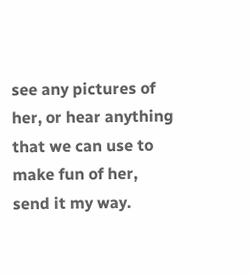see any pictures of her, or hear anything that we can use to make fun of her, send it my way.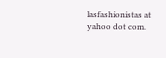lasfashionistas at yahoo dot com.